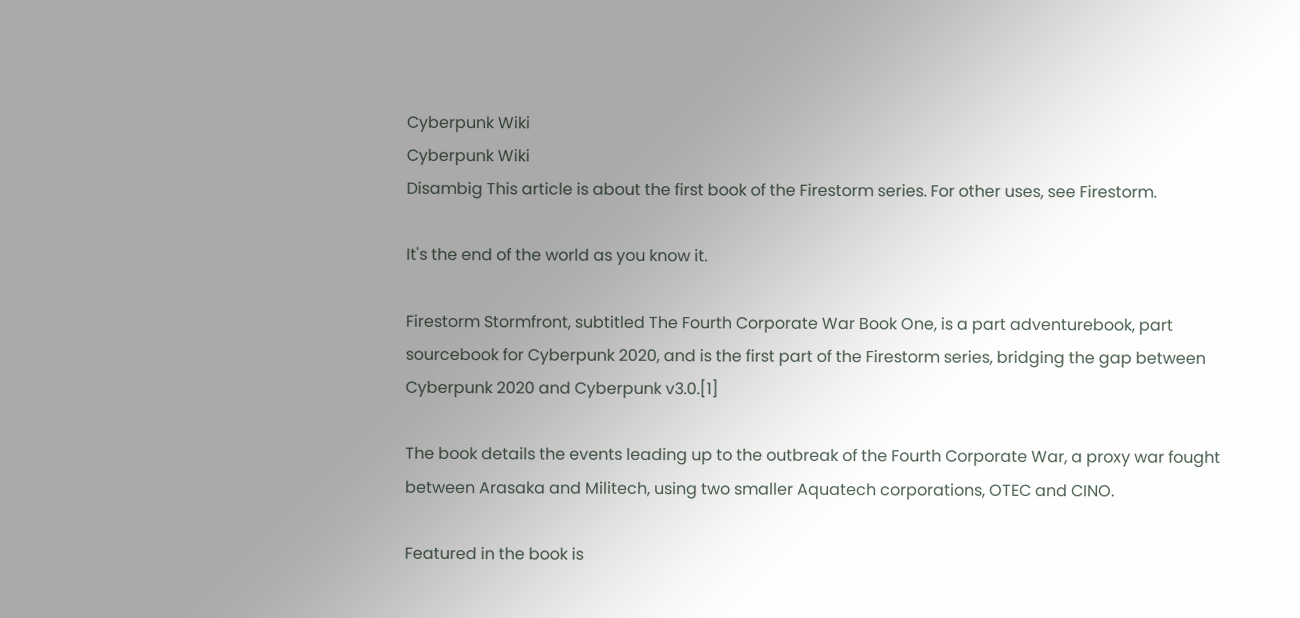Cyberpunk Wiki
Cyberpunk Wiki
Disambig This article is about the first book of the Firestorm series. For other uses, see Firestorm.

It's the end of the world as you know it.

Firestorm Stormfront, subtitled The Fourth Corporate War Book One, is a part adventurebook, part sourcebook for Cyberpunk 2020, and is the first part of the Firestorm series, bridging the gap between Cyberpunk 2020 and Cyberpunk v3.0.[1]

The book details the events leading up to the outbreak of the Fourth Corporate War, a proxy war fought between Arasaka and Militech, using two smaller Aquatech corporations, OTEC and CINO.

Featured in the book is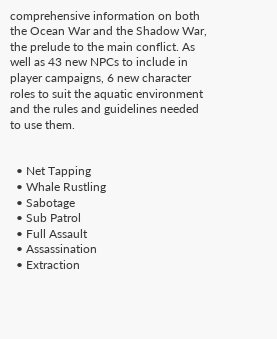comprehensive information on both the Ocean War and the Shadow War, the prelude to the main conflict. As well as 43 new NPCs to include in player campaigns, 6 new character roles to suit the aquatic environment and the rules and guidelines needed to use them.


  • Net Tapping
  • Whale Rustling
  • Sabotage
  • Sub Patrol
  • Full Assault
  • Assassination
  • Extraction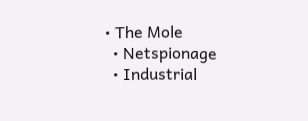• The Mole
  • Netspionage
  • Industrial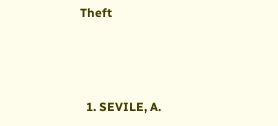Theft



  1. SEVILE, A.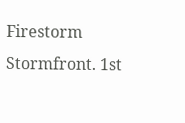Firestorm Stormfront. 1st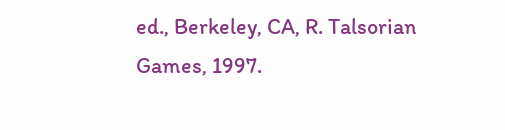ed., Berkeley, CA, R. Talsorian Games, 1997.